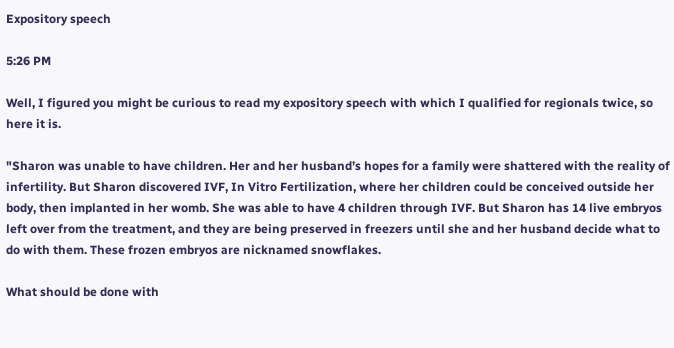Expository speech

5:26 PM

Well, I figured you might be curious to read my expository speech with which I qualified for regionals twice, so here it is.

"Sharon was unable to have children. Her and her husband’s hopes for a family were shattered with the reality of infertility. But Sharon discovered IVF, In Vitro Fertilization, where her children could be conceived outside her body, then implanted in her womb. She was able to have 4 children through IVF. But Sharon has 14 live embryos left over from the treatment, and they are being preserved in freezers until she and her husband decide what to do with them. These frozen embryos are nicknamed snowflakes.

What should be done with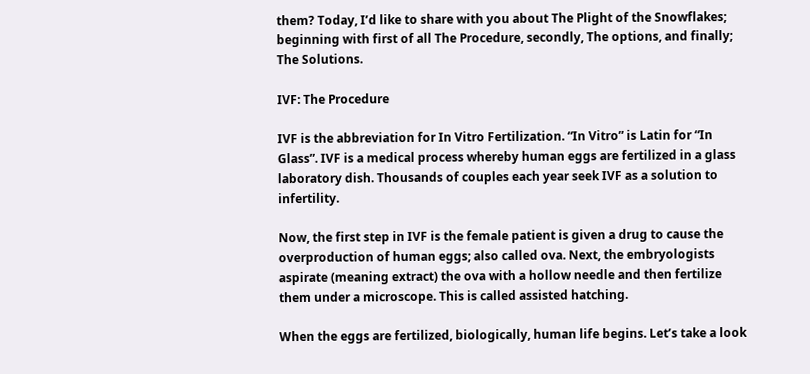them? Today, I’d like to share with you about The Plight of the Snowflakes; beginning with first of all The Procedure, secondly, The options, and finally; The Solutions.

IVF: The Procedure

IVF is the abbreviation for In Vitro Fertilization. “In Vitro” is Latin for “In Glass”. IVF is a medical process whereby human eggs are fertilized in a glass laboratory dish. Thousands of couples each year seek IVF as a solution to infertility.

Now, the first step in IVF is the female patient is given a drug to cause the overproduction of human eggs; also called ova. Next, the embryologists aspirate (meaning extract) the ova with a hollow needle and then fertilize them under a microscope. This is called assisted hatching.

When the eggs are fertilized, biologically, human life begins. Let’s take a look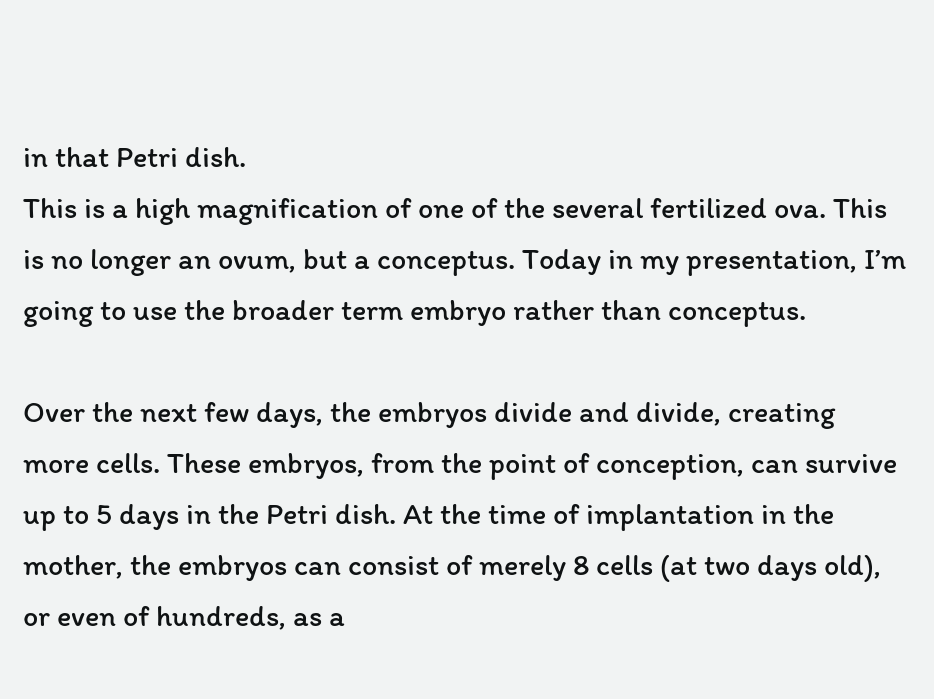in that Petri dish.
This is a high magnification of one of the several fertilized ova. This is no longer an ovum, but a conceptus. Today in my presentation, I’m going to use the broader term embryo rather than conceptus.

Over the next few days, the embryos divide and divide, creating more cells. These embryos, from the point of conception, can survive up to 5 days in the Petri dish. At the time of implantation in the mother, the embryos can consist of merely 8 cells (at two days old), or even of hundreds, as a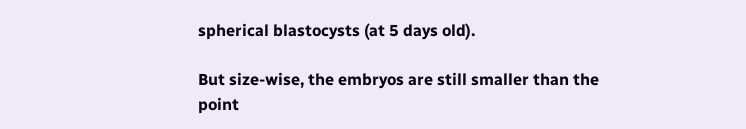spherical blastocysts (at 5 days old).

But size-wise, the embryos are still smaller than the point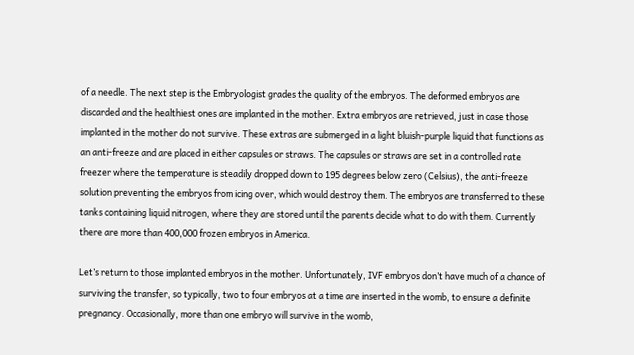of a needle. The next step is the Embryologist grades the quality of the embryos. The deformed embryos are discarded and the healthiest ones are implanted in the mother. Extra embryos are retrieved, just in case those implanted in the mother do not survive. These extras are submerged in a light bluish-purple liquid that functions as an anti-freeze and are placed in either capsules or straws. The capsules or straws are set in a controlled rate freezer where the temperature is steadily dropped down to 195 degrees below zero (Celsius), the anti-freeze solution preventing the embryos from icing over, which would destroy them. The embryos are transferred to these tanks containing liquid nitrogen, where they are stored until the parents decide what to do with them. Currently there are more than 400,000 frozen embryos in America.

Let’s return to those implanted embryos in the mother. Unfortunately, IVF embryos don’t have much of a chance of surviving the transfer, so typically, two to four embryos at a time are inserted in the womb, to ensure a definite pregnancy. Occasionally, more than one embryo will survive in the womb,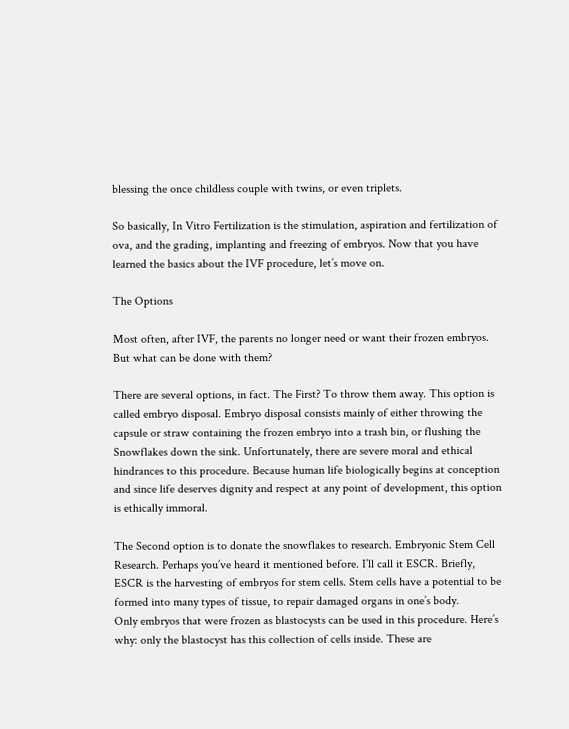blessing the once childless couple with twins, or even triplets.

So basically, In Vitro Fertilization is the stimulation, aspiration and fertilization of ova, and the grading, implanting and freezing of embryos. Now that you have learned the basics about the IVF procedure, let’s move on.

The Options

Most often, after IVF, the parents no longer need or want their frozen embryos. But what can be done with them?

There are several options, in fact. The First? To throw them away. This option is called embryo disposal. Embryo disposal consists mainly of either throwing the capsule or straw containing the frozen embryo into a trash bin, or flushing the Snowflakes down the sink. Unfortunately, there are severe moral and ethical hindrances to this procedure. Because human life biologically begins at conception and since life deserves dignity and respect at any point of development, this option is ethically immoral.

The Second option is to donate the snowflakes to research. Embryonic Stem Cell Research. Perhaps you’ve heard it mentioned before. I’ll call it ESCR. Briefly, ESCR is the harvesting of embryos for stem cells. Stem cells have a potential to be formed into many types of tissue, to repair damaged organs in one’s body.
Only embryos that were frozen as blastocysts can be used in this procedure. Here’s why: only the blastocyst has this collection of cells inside. These are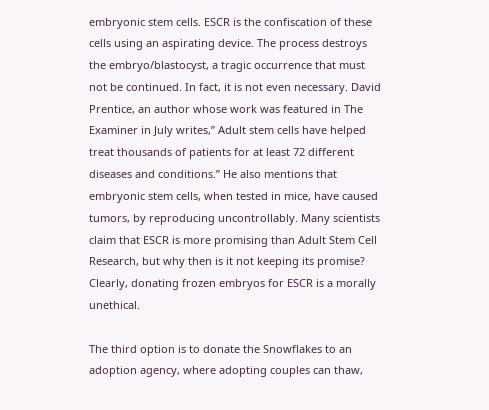embryonic stem cells. ESCR is the confiscation of these cells using an aspirating device. The process destroys the embryo/blastocyst, a tragic occurrence that must not be continued. In fact, it is not even necessary. David Prentice, an author whose work was featured in The Examiner in July writes,” Adult stem cells have helped treat thousands of patients for at least 72 different diseases and conditions.” He also mentions that embryonic stem cells, when tested in mice, have caused tumors, by reproducing uncontrollably. Many scientists claim that ESCR is more promising than Adult Stem Cell Research, but why then is it not keeping its promise? Clearly, donating frozen embryos for ESCR is a morally unethical.

The third option is to donate the Snowflakes to an adoption agency, where adopting couples can thaw,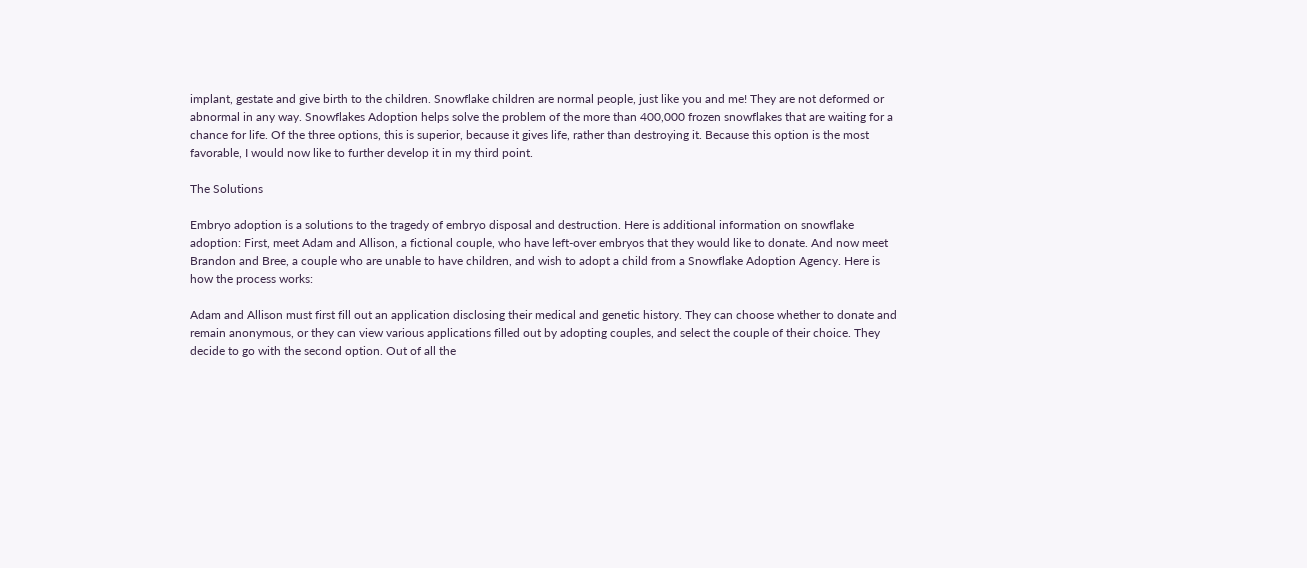implant, gestate and give birth to the children. Snowflake children are normal people, just like you and me! They are not deformed or abnormal in any way. Snowflakes Adoption helps solve the problem of the more than 400,000 frozen snowflakes that are waiting for a chance for life. Of the three options, this is superior, because it gives life, rather than destroying it. Because this option is the most favorable, I would now like to further develop it in my third point.

The Solutions

Embryo adoption is a solutions to the tragedy of embryo disposal and destruction. Here is additional information on snowflake adoption: First, meet Adam and Allison, a fictional couple, who have left-over embryos that they would like to donate. And now meet Brandon and Bree, a couple who are unable to have children, and wish to adopt a child from a Snowflake Adoption Agency. Here is how the process works:

Adam and Allison must first fill out an application disclosing their medical and genetic history. They can choose whether to donate and remain anonymous, or they can view various applications filled out by adopting couples, and select the couple of their choice. They decide to go with the second option. Out of all the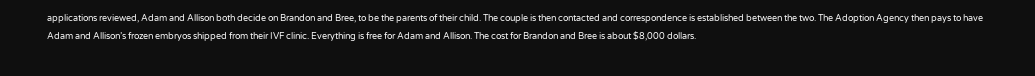applications reviewed, Adam and Allison both decide on Brandon and Bree, to be the parents of their child. The couple is then contacted and correspondence is established between the two. The Adoption Agency then pays to have Adam and Allison’s frozen embryos shipped from their IVF clinic. Everything is free for Adam and Allison. The cost for Brandon and Bree is about $8,000 dollars.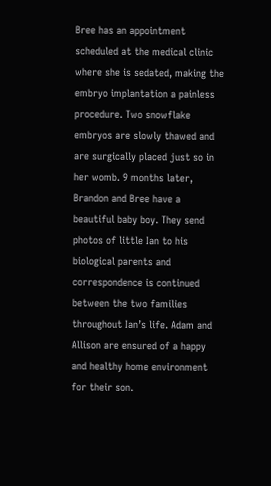Bree has an appointment scheduled at the medical clinic where she is sedated, making the embryo implantation a painless procedure. Two snowflake embryos are slowly thawed and are surgically placed just so in her womb. 9 months later, Brandon and Bree have a beautiful baby boy. They send photos of little Ian to his biological parents and correspondence is continued between the two families throughout Ian’s life. Adam and Allison are ensured of a happy and healthy home environment for their son.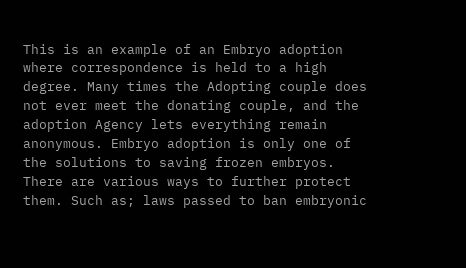This is an example of an Embryo adoption where correspondence is held to a high degree. Many times the Adopting couple does not ever meet the donating couple, and the adoption Agency lets everything remain anonymous. Embryo adoption is only one of the solutions to saving frozen embryos. There are various ways to further protect them. Such as; laws passed to ban embryonic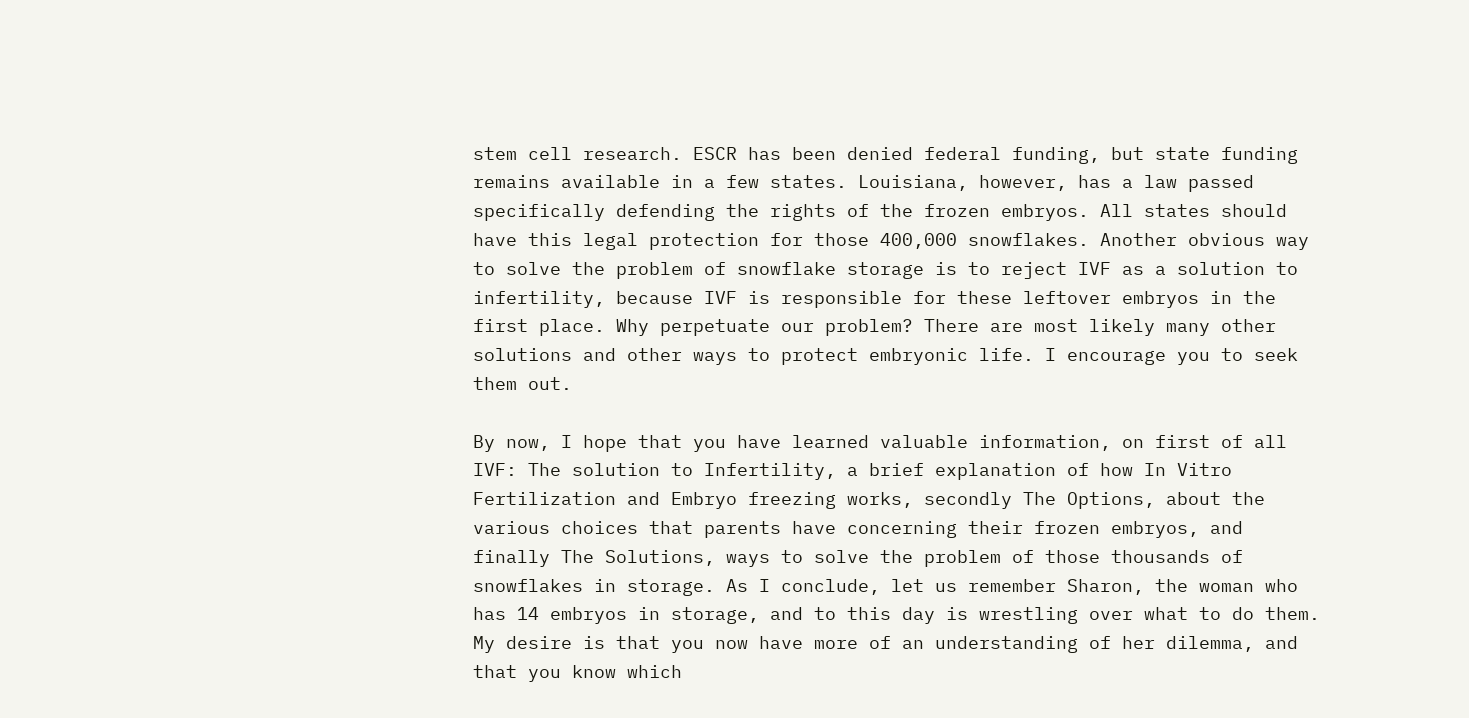stem cell research. ESCR has been denied federal funding, but state funding remains available in a few states. Louisiana, however, has a law passed specifically defending the rights of the frozen embryos. All states should have this legal protection for those 400,000 snowflakes. Another obvious way to solve the problem of snowflake storage is to reject IVF as a solution to infertility, because IVF is responsible for these leftover embryos in the first place. Why perpetuate our problem? There are most likely many other solutions and other ways to protect embryonic life. I encourage you to seek them out.

By now, I hope that you have learned valuable information, on first of all IVF: The solution to Infertility, a brief explanation of how In Vitro Fertilization and Embryo freezing works, secondly The Options, about the various choices that parents have concerning their frozen embryos, and finally The Solutions, ways to solve the problem of those thousands of snowflakes in storage. As I conclude, let us remember Sharon, the woman who has 14 embryos in storage, and to this day is wrestling over what to do them. My desire is that you now have more of an understanding of her dilemma, and that you know which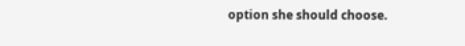option she should choose.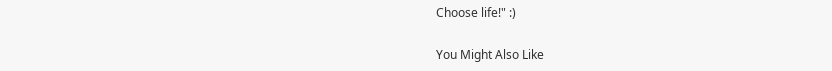Choose life!" :)

You Might Also Like